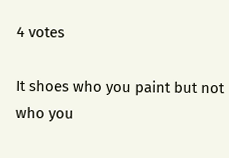4 votes

It shoes who you paint but not who you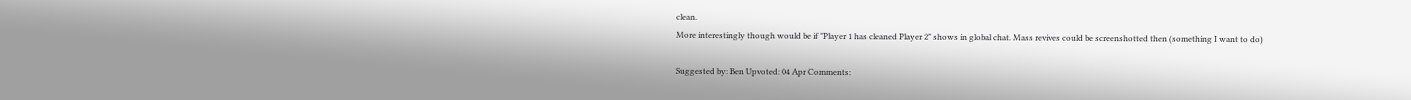clean.
More interestingly though would be if "Player 1 has cleaned Player 2" shows in global chat. Mass revives could be screenshotted then (something I want to do)

Suggested by: Ben Upvoted: 04 Apr Comments: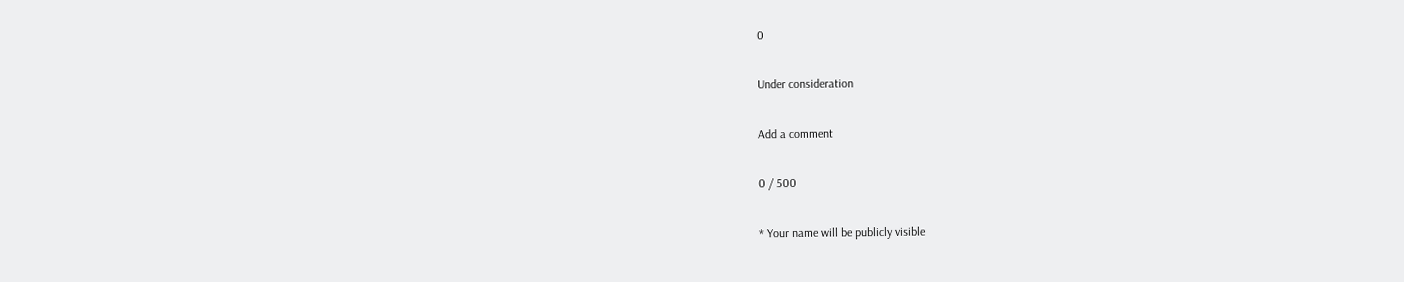0

Under consideration

Add a comment

0 / 500

* Your name will be publicly visible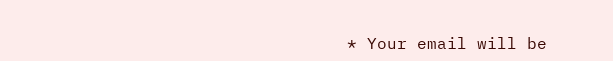* Your email will be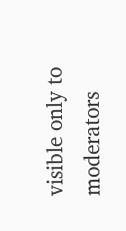visible only to moderators